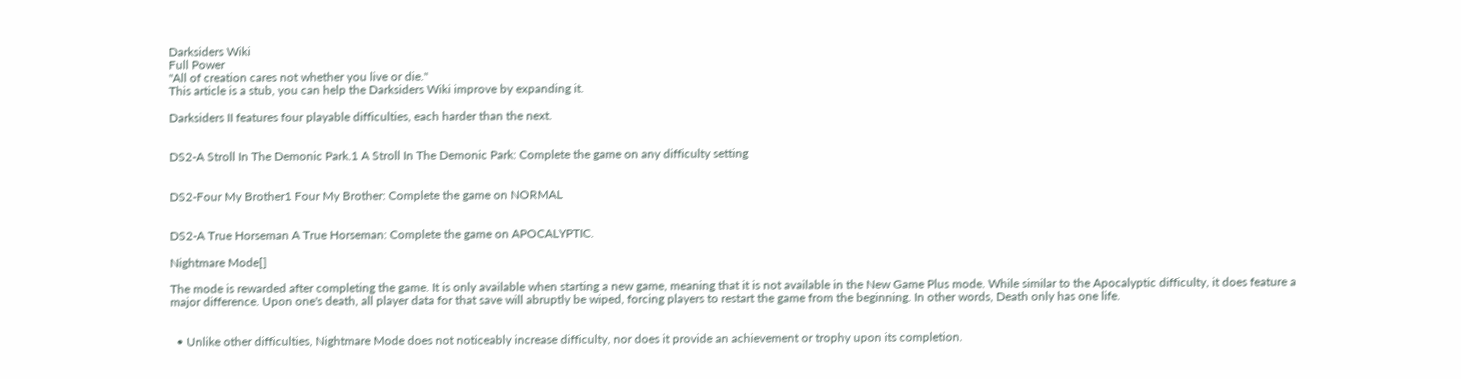Darksiders Wiki
Full Power
"All of creation cares not whether you live or die."
This article is a stub, you can help the Darksiders Wiki improve by expanding it.

Darksiders II features four playable difficulties, each harder than the next.


DS2-A Stroll In The Demonic Park.1 A Stroll In The Demonic Park: Complete the game on any difficulty setting


DS2-Four My Brother1 Four My Brother: Complete the game on NORMAL


DS2-A True Horseman A True Horseman: Complete the game on APOCALYPTIC.

Nightmare Mode[]

The mode is rewarded after completing the game. It is only available when starting a new game, meaning that it is not available in the New Game Plus mode. While similar to the Apocalyptic difficulty, it does feature a major difference. Upon one's death, all player data for that save will abruptly be wiped, forcing players to restart the game from the beginning. In other words, Death only has one life.


  • Unlike other difficulties, Nightmare Mode does not noticeably increase difficulty, nor does it provide an achievement or trophy upon its completion.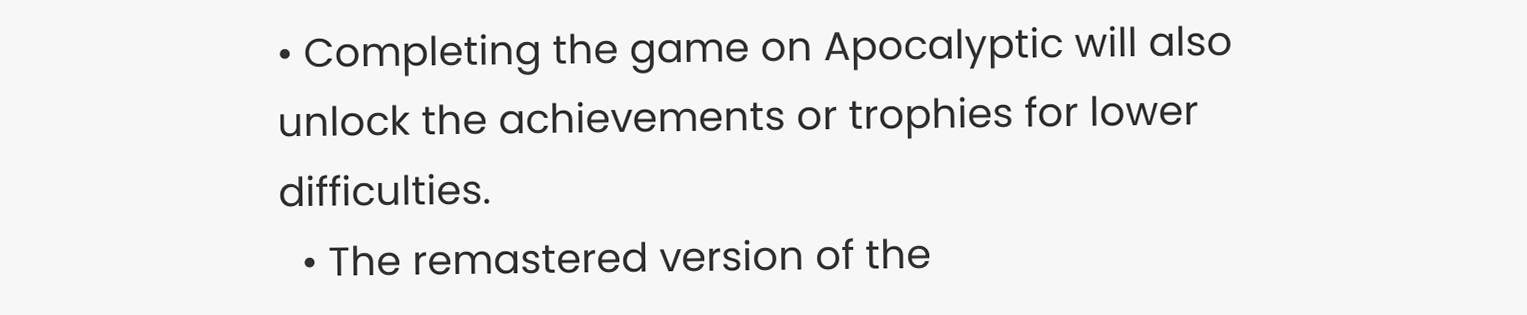• Completing the game on Apocalyptic will also unlock the achievements or trophies for lower difficulties.
  • The remastered version of the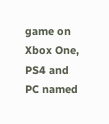game on Xbox One, PS4 and PC named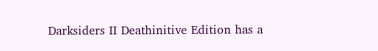Darksiders II Deathinitive Edition has a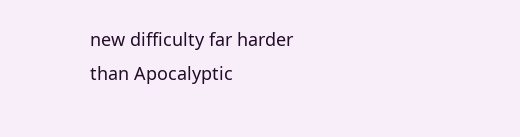new difficulty far harder than Apocalyptic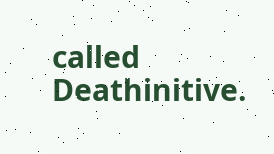called Deathinitive.